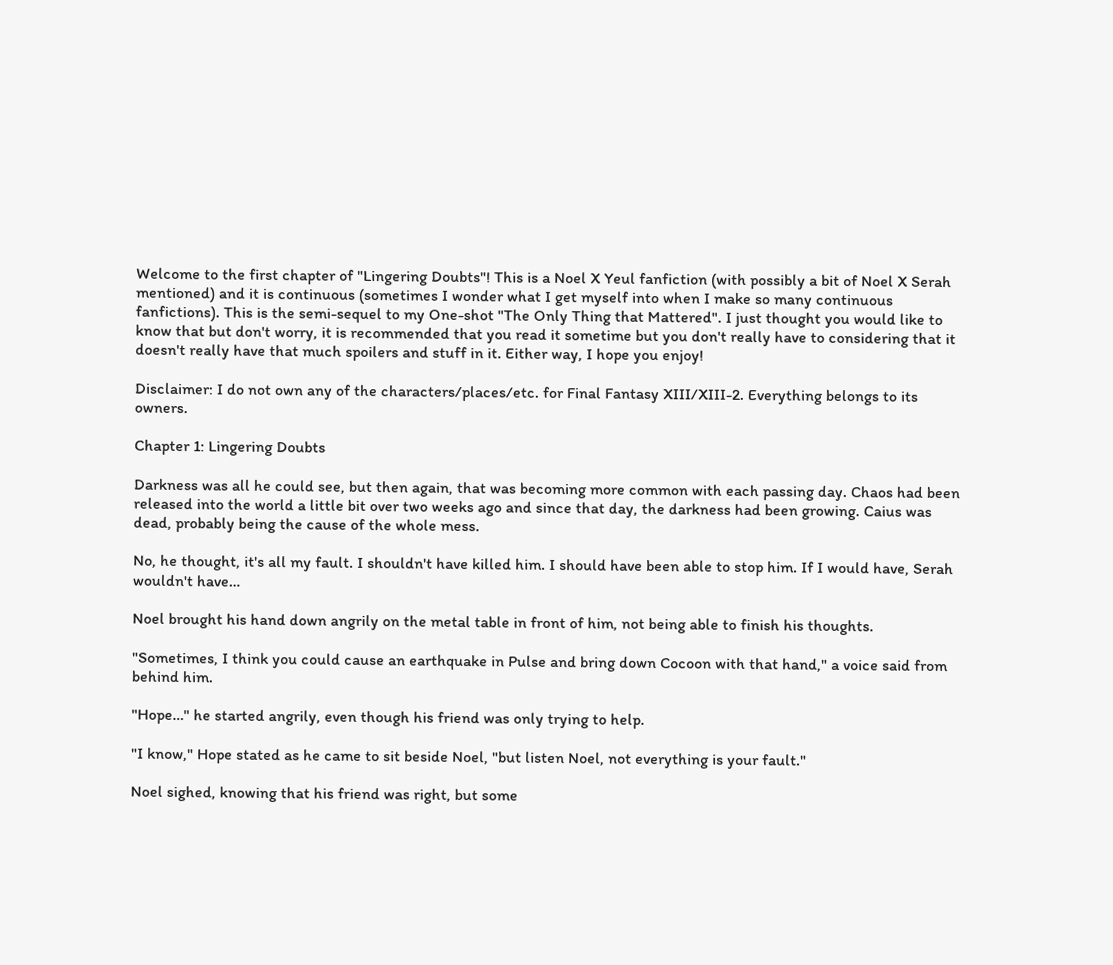Welcome to the first chapter of "Lingering Doubts"! This is a Noel X Yeul fanfiction (with possibly a bit of Noel X Serah mentioned) and it is continuous (sometimes I wonder what I get myself into when I make so many continuous fanfictions). This is the semi-sequel to my One-shot "The Only Thing that Mattered". I just thought you would like to know that but don't worry, it is recommended that you read it sometime but you don't really have to considering that it doesn't really have that much spoilers and stuff in it. Either way, I hope you enjoy!

Disclaimer: I do not own any of the characters/places/etc. for Final Fantasy XIII/XIII-2. Everything belongs to its owners.

Chapter 1: Lingering Doubts

Darkness was all he could see, but then again, that was becoming more common with each passing day. Chaos had been released into the world a little bit over two weeks ago and since that day, the darkness had been growing. Caius was dead, probably being the cause of the whole mess.

No, he thought, it's all my fault. I shouldn't have killed him. I should have been able to stop him. If I would have, Serah wouldn't have…

Noel brought his hand down angrily on the metal table in front of him, not being able to finish his thoughts.

"Sometimes, I think you could cause an earthquake in Pulse and bring down Cocoon with that hand," a voice said from behind him.

"Hope…" he started angrily, even though his friend was only trying to help.

"I know," Hope stated as he came to sit beside Noel, "but listen Noel, not everything is your fault."

Noel sighed, knowing that his friend was right, but some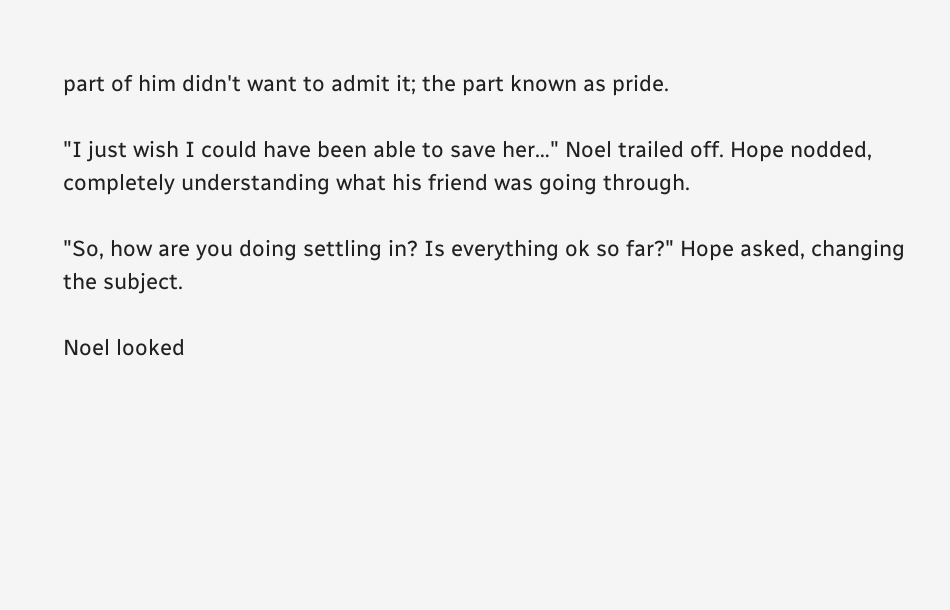part of him didn't want to admit it; the part known as pride.

"I just wish I could have been able to save her…" Noel trailed off. Hope nodded, completely understanding what his friend was going through.

"So, how are you doing settling in? Is everything ok so far?" Hope asked, changing the subject.

Noel looked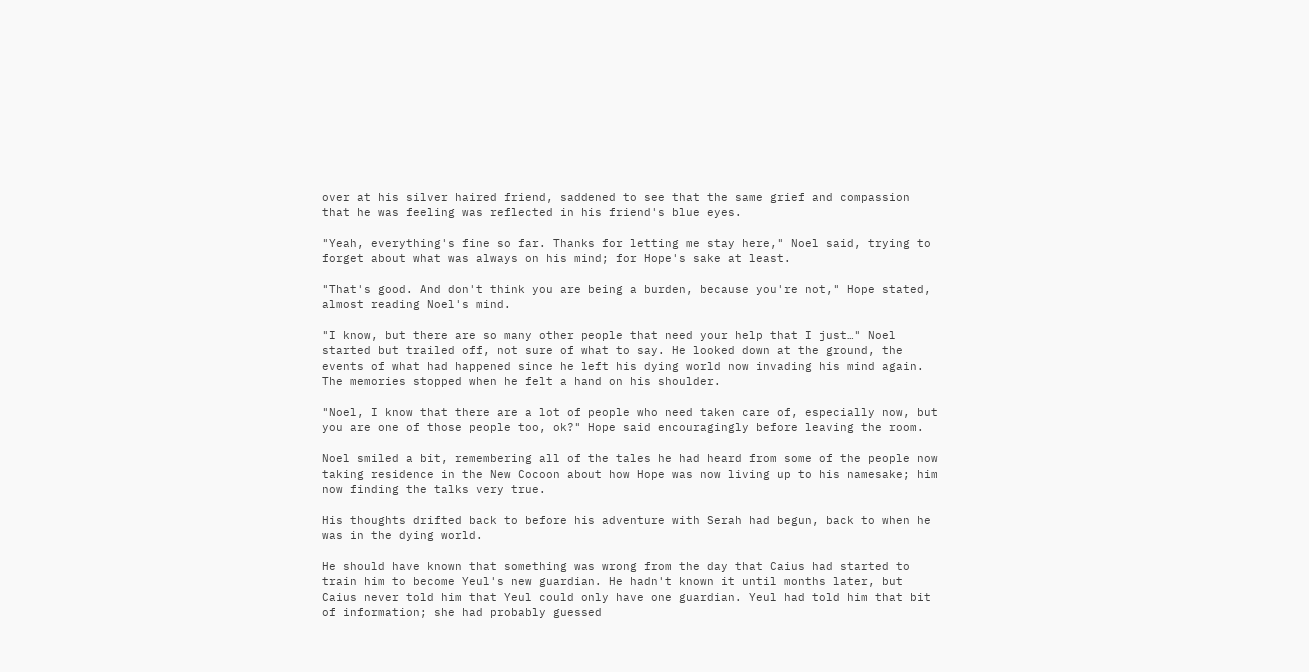over at his silver haired friend, saddened to see that the same grief and compassion that he was feeling was reflected in his friend's blue eyes.

"Yeah, everything's fine so far. Thanks for letting me stay here," Noel said, trying to forget about what was always on his mind; for Hope's sake at least.

"That's good. And don't think you are being a burden, because you're not," Hope stated, almost reading Noel's mind.

"I know, but there are so many other people that need your help that I just…" Noel started but trailed off, not sure of what to say. He looked down at the ground, the events of what had happened since he left his dying world now invading his mind again. The memories stopped when he felt a hand on his shoulder.

"Noel, I know that there are a lot of people who need taken care of, especially now, but you are one of those people too, ok?" Hope said encouragingly before leaving the room.

Noel smiled a bit, remembering all of the tales he had heard from some of the people now taking residence in the New Cocoon about how Hope was now living up to his namesake; him now finding the talks very true.

His thoughts drifted back to before his adventure with Serah had begun, back to when he was in the dying world.

He should have known that something was wrong from the day that Caius had started to train him to become Yeul's new guardian. He hadn't known it until months later, but Caius never told him that Yeul could only have one guardian. Yeul had told him that bit of information; she had probably guessed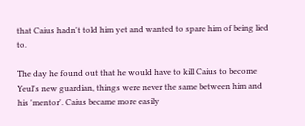that Caius hadn't told him yet and wanted to spare him of being lied to.

The day he found out that he would have to kill Caius to become Yeul's new guardian, things were never the same between him and his 'mentor'. Caius became more easily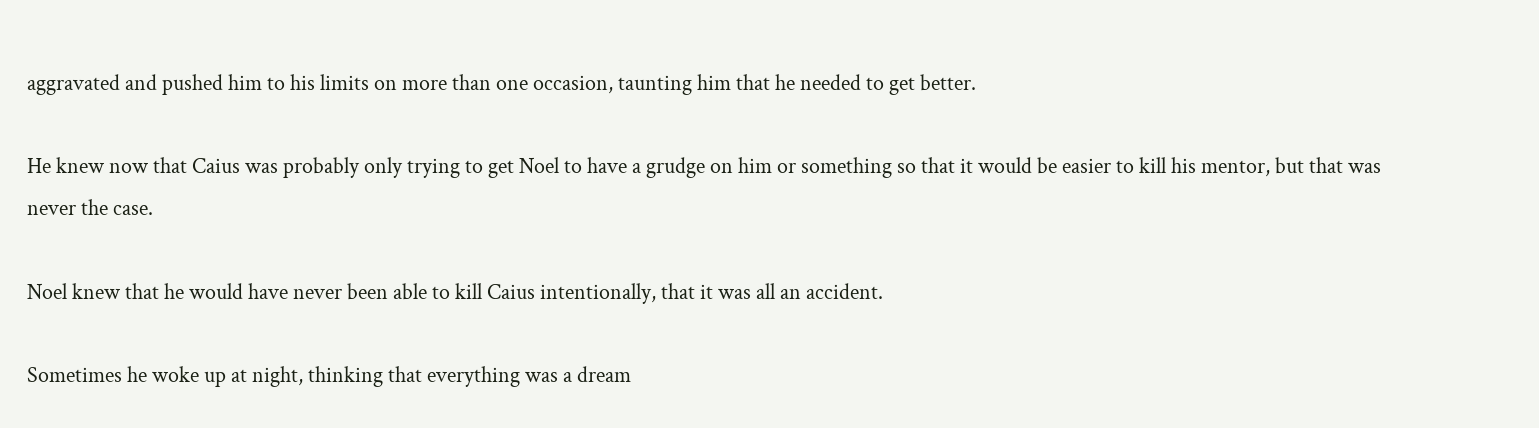aggravated and pushed him to his limits on more than one occasion, taunting him that he needed to get better.

He knew now that Caius was probably only trying to get Noel to have a grudge on him or something so that it would be easier to kill his mentor, but that was never the case.

Noel knew that he would have never been able to kill Caius intentionally, that it was all an accident.

Sometimes he woke up at night, thinking that everything was a dream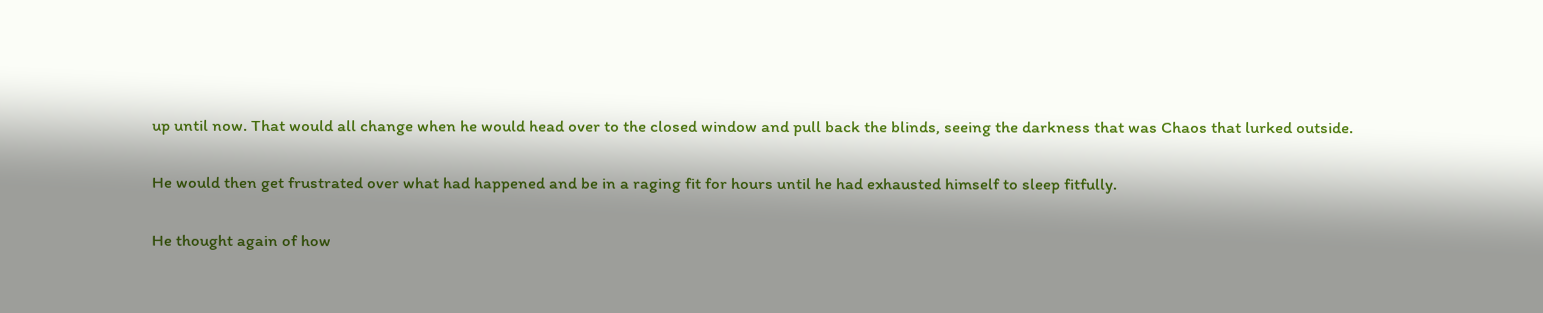up until now. That would all change when he would head over to the closed window and pull back the blinds, seeing the darkness that was Chaos that lurked outside.

He would then get frustrated over what had happened and be in a raging fit for hours until he had exhausted himself to sleep fitfully.

He thought again of how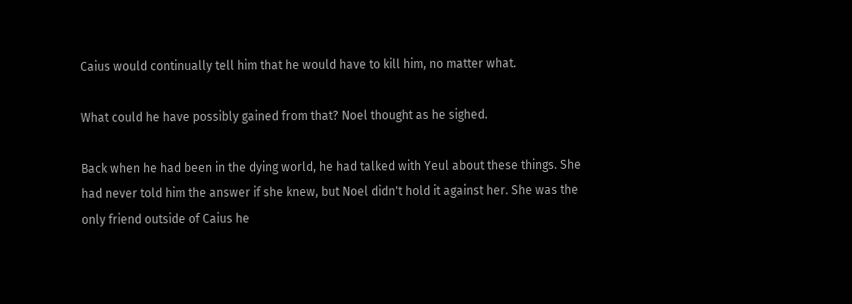Caius would continually tell him that he would have to kill him, no matter what.

What could he have possibly gained from that? Noel thought as he sighed.

Back when he had been in the dying world, he had talked with Yeul about these things. She had never told him the answer if she knew, but Noel didn't hold it against her. She was the only friend outside of Caius he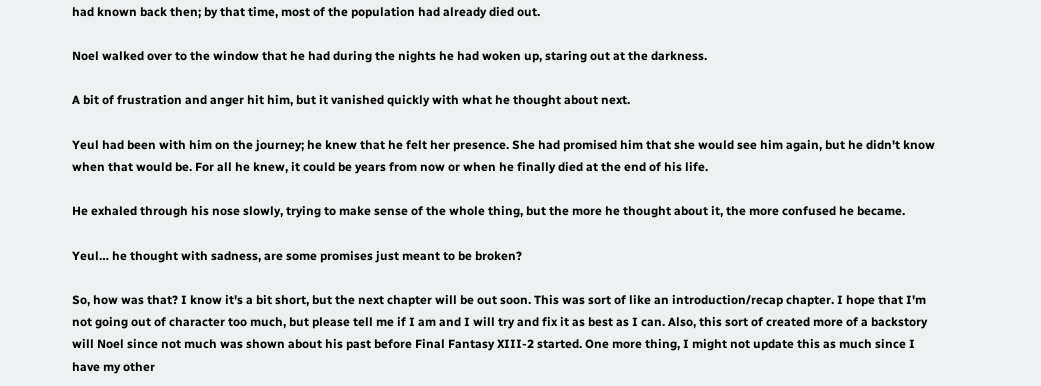had known back then; by that time, most of the population had already died out.

Noel walked over to the window that he had during the nights he had woken up, staring out at the darkness.

A bit of frustration and anger hit him, but it vanished quickly with what he thought about next.

Yeul had been with him on the journey; he knew that he felt her presence. She had promised him that she would see him again, but he didn't know when that would be. For all he knew, it could be years from now or when he finally died at the end of his life.

He exhaled through his nose slowly, trying to make sense of the whole thing, but the more he thought about it, the more confused he became.

Yeul… he thought with sadness, are some promises just meant to be broken?

So, how was that? I know it's a bit short, but the next chapter will be out soon. This was sort of like an introduction/recap chapter. I hope that I'm not going out of character too much, but please tell me if I am and I will try and fix it as best as I can. Also, this sort of created more of a backstory will Noel since not much was shown about his past before Final Fantasy XIII-2 started. One more thing, I might not update this as much since I have my other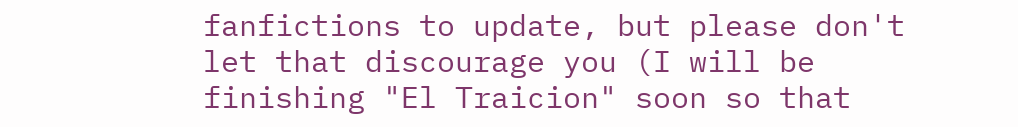fanfictions to update, but please don't let that discourage you (I will be finishing "El Traicion" soon so that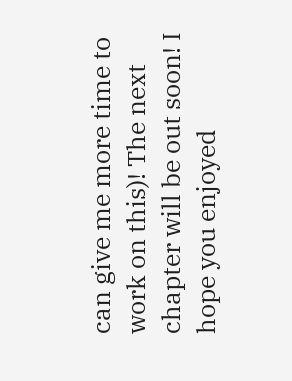can give me more time to work on this)! The next chapter will be out soon! I hope you enjoyed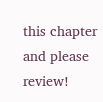this chapter and please review!